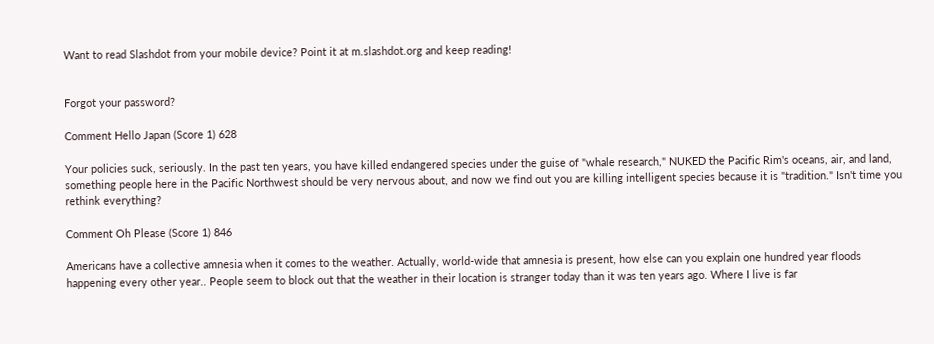Want to read Slashdot from your mobile device? Point it at m.slashdot.org and keep reading!


Forgot your password?

Comment Hello Japan (Score 1) 628

Your policies suck, seriously. In the past ten years, you have killed endangered species under the guise of "whale research," NUKED the Pacific Rim's oceans, air, and land, something people here in the Pacific Northwest should be very nervous about, and now we find out you are killing intelligent species because it is "tradition." Isn't time you rethink everything?

Comment Oh Please (Score 1) 846

Americans have a collective amnesia when it comes to the weather. Actually, world-wide that amnesia is present, how else can you explain one hundred year floods happening every other year.. People seem to block out that the weather in their location is stranger today than it was ten years ago. Where I live is far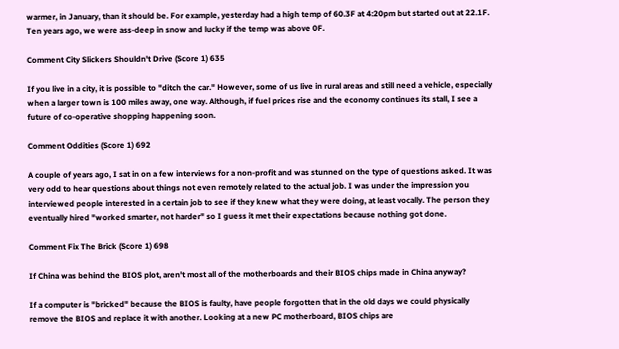warmer, in January, than it should be. For example, yesterday had a high temp of 60.3F at 4:20pm but started out at 22.1F. Ten years ago, we were ass-deep in snow and lucky if the temp was above 0F.

Comment City Slickers Shouldn't Drive (Score 1) 635

If you live in a city, it is possible to "ditch the car." However, some of us live in rural areas and still need a vehicle, especially when a larger town is 100 miles away, one way. Although, if fuel prices rise and the economy continues its stall, I see a future of co-operative shopping happening soon.

Comment Oddities (Score 1) 692

A couple of years ago, I sat in on a few interviews for a non-profit and was stunned on the type of questions asked. It was very odd to hear questions about things not even remotely related to the actual job. I was under the impression you interviewed people interested in a certain job to see if they knew what they were doing, at least vocally. The person they eventually hired "worked smarter, not harder" so I guess it met their expectations because nothing got done.

Comment Fix The Brick (Score 1) 698

If China was behind the BIOS plot, aren't most all of the motherboards and their BIOS chips made in China anyway?

If a computer is "bricked" because the BIOS is faulty, have people forgotten that in the old days we could physically remove the BIOS and replace it with another. Looking at a new PC motherboard, BIOS chips are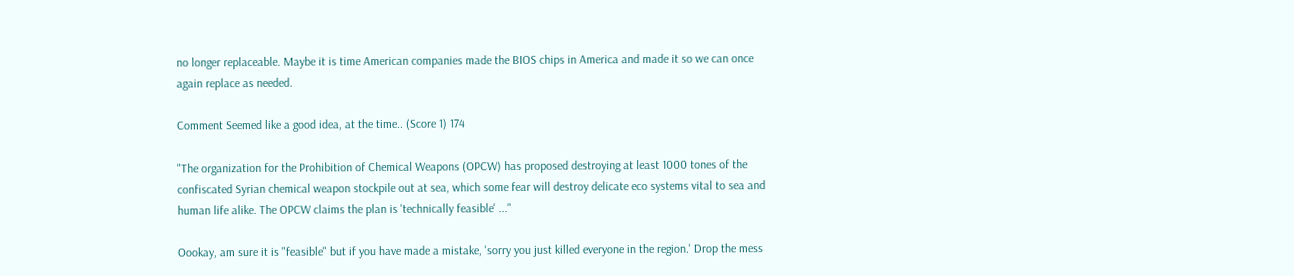no longer replaceable. Maybe it is time American companies made the BIOS chips in America and made it so we can once again replace as needed.

Comment Seemed like a good idea, at the time.. (Score 1) 174

"The organization for the Prohibition of Chemical Weapons (OPCW) has proposed destroying at least 1000 tones of the confiscated Syrian chemical weapon stockpile out at sea, which some fear will destroy delicate eco systems vital to sea and human life alike. The OPCW claims the plan is 'technically feasible' ..."

Oookay, am sure it is "feasible" but if you have made a mistake, 'sorry you just killed everyone in the region.' Drop the mess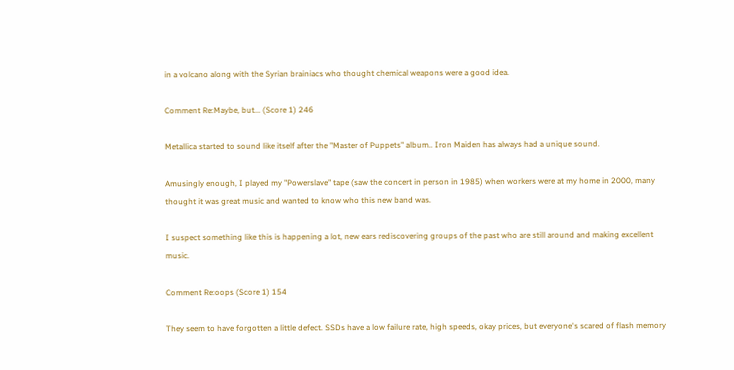in a volcano along with the Syrian brainiacs who thought chemical weapons were a good idea.

Comment Re:Maybe, but... (Score 1) 246

Metallica started to sound like itself after the "Master of Puppets" album.. Iron Maiden has always had a unique sound.

Amusingly enough, I played my "Powerslave" tape (saw the concert in person in 1985) when workers were at my home in 2000, many thought it was great music and wanted to know who this new band was.

I suspect something like this is happening a lot, new ears rediscovering groups of the past who are still around and making excellent music.

Comment Re:oops (Score 1) 154

They seem to have forgotten a little defect. SSDs have a low failure rate, high speeds, okay prices, but everyone's scared of flash memory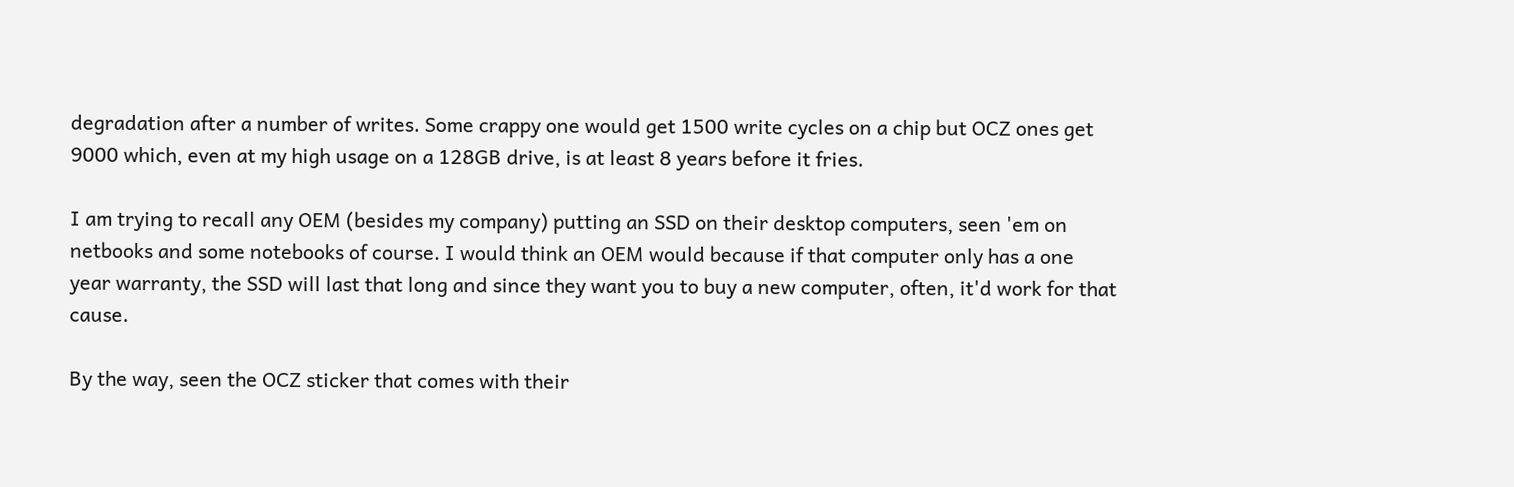degradation after a number of writes. Some crappy one would get 1500 write cycles on a chip but OCZ ones get 9000 which, even at my high usage on a 128GB drive, is at least 8 years before it fries.

I am trying to recall any OEM (besides my company) putting an SSD on their desktop computers, seen 'em on netbooks and some notebooks of course. I would think an OEM would because if that computer only has a one year warranty, the SSD will last that long and since they want you to buy a new computer, often, it'd work for that cause.

By the way, seen the OCZ sticker that comes with their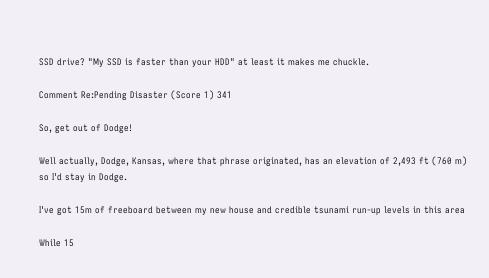SSD drive? "My SSD is faster than your HDD" at least it makes me chuckle.

Comment Re:Pending Disaster (Score 1) 341

So, get out of Dodge!

Well actually, Dodge, Kansas, where that phrase originated, has an elevation of 2,493 ft (760 m) so I'd stay in Dodge.

I've got 15m of freeboard between my new house and credible tsunami run-up levels in this area

While 15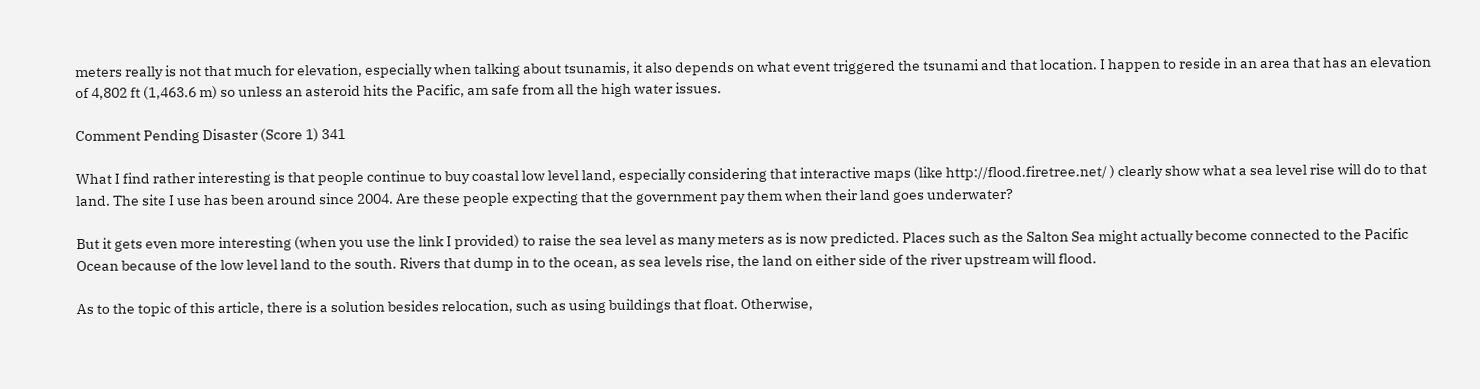meters really is not that much for elevation, especially when talking about tsunamis, it also depends on what event triggered the tsunami and that location. I happen to reside in an area that has an elevation of 4,802 ft (1,463.6 m) so unless an asteroid hits the Pacific, am safe from all the high water issues.

Comment Pending Disaster (Score 1) 341

What I find rather interesting is that people continue to buy coastal low level land, especially considering that interactive maps (like http://flood.firetree.net/ ) clearly show what a sea level rise will do to that land. The site I use has been around since 2004. Are these people expecting that the government pay them when their land goes underwater?

But it gets even more interesting (when you use the link I provided) to raise the sea level as many meters as is now predicted. Places such as the Salton Sea might actually become connected to the Pacific Ocean because of the low level land to the south. Rivers that dump in to the ocean, as sea levels rise, the land on either side of the river upstream will flood.

As to the topic of this article, there is a solution besides relocation, such as using buildings that float. Otherwise,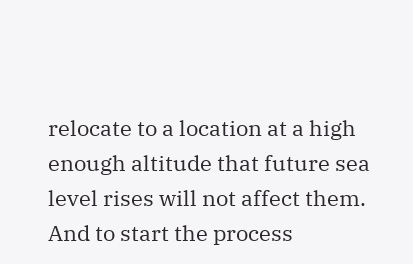relocate to a location at a high enough altitude that future sea level rises will not affect them. And to start the process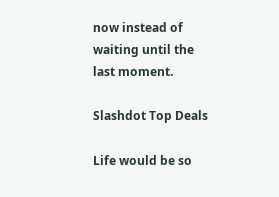now instead of waiting until the last moment.

Slashdot Top Deals

Life would be so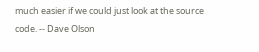much easier if we could just look at the source code. -- Dave Olson